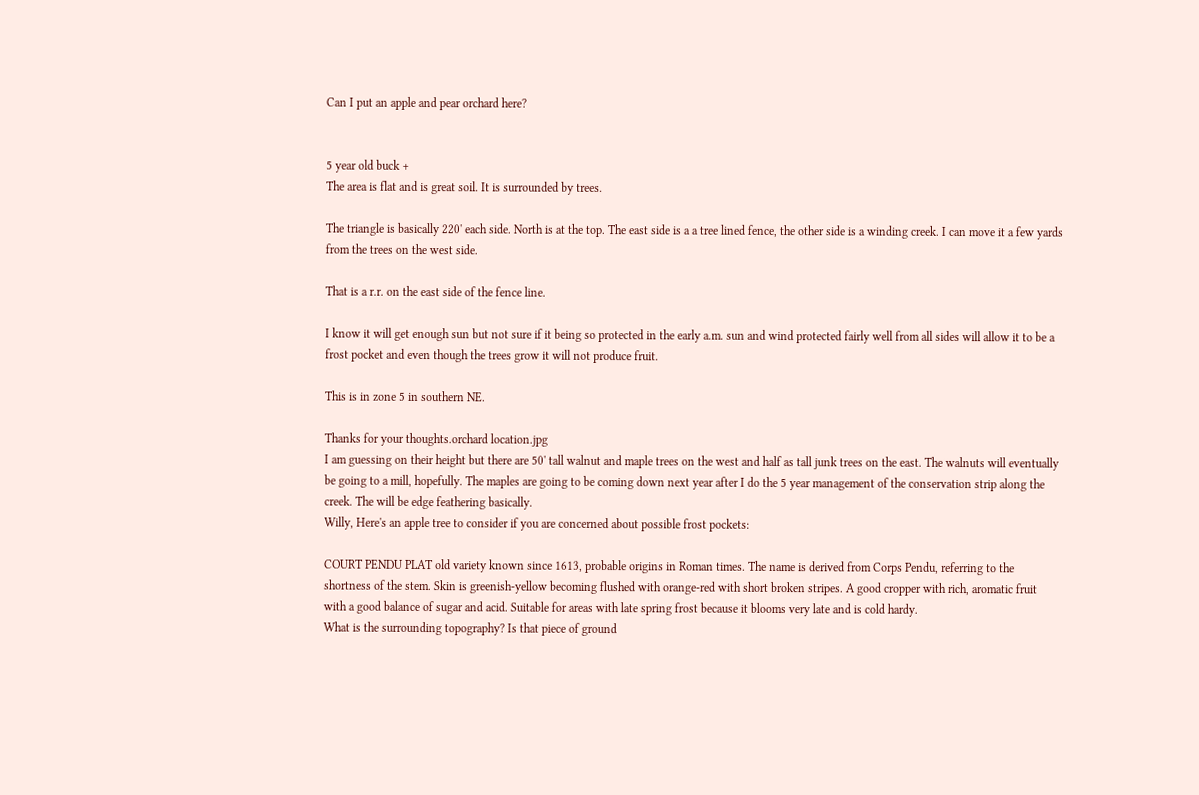Can I put an apple and pear orchard here?


5 year old buck +
The area is flat and is great soil. It is surrounded by trees.

The triangle is basically 220' each side. North is at the top. The east side is a a tree lined fence, the other side is a winding creek. I can move it a few yards from the trees on the west side.

That is a r.r. on the east side of the fence line.

I know it will get enough sun but not sure if it being so protected in the early a.m. sun and wind protected fairly well from all sides will allow it to be a frost pocket and even though the trees grow it will not produce fruit.

This is in zone 5 in southern NE.

Thanks for your thoughts.orchard location.jpg
I am guessing on their height but there are 50' tall walnut and maple trees on the west and half as tall junk trees on the east. The walnuts will eventually be going to a mill, hopefully. The maples are going to be coming down next year after I do the 5 year management of the conservation strip along the creek. The will be edge feathering basically.
Willy, Here's an apple tree to consider if you are concerned about possible frost pockets:

COURT PENDU PLAT old variety known since 1613, probable origins in Roman times. The name is derived from Corps Pendu, referring to the shortness of the stem. Skin is greenish-yellow becoming flushed with orange-red with short broken stripes. A good cropper with rich, aromatic fruit with a good balance of sugar and acid. Suitable for areas with late spring frost because it blooms very late and is cold hardy.
What is the surrounding topography? Is that piece of ground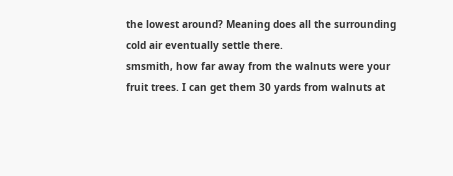the lowest around? Meaning does all the surrounding cold air eventually settle there.
smsmith, how far away from the walnuts were your fruit trees. I can get them 30 yards from walnuts at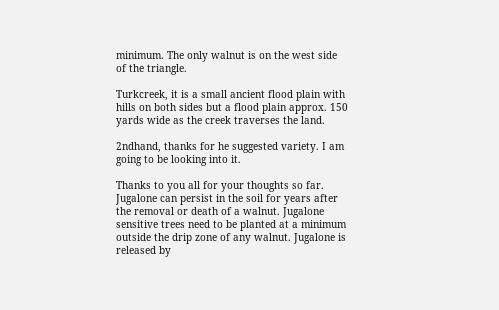minimum. The only walnut is on the west side of the triangle.

Turkcreek, it is a small ancient flood plain with hills on both sides but a flood plain approx. 150 yards wide as the creek traverses the land.

2ndhand, thanks for he suggested variety. I am going to be looking into it.

Thanks to you all for your thoughts so far.
Jugalone can persist in the soil for years after the removal or death of a walnut. Jugalone sensitive trees need to be planted at a minimum outside the drip zone of any walnut. Jugalone is released by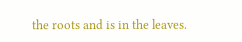the roots and is in the leaves.